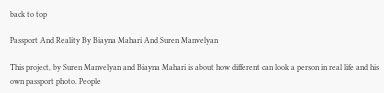back to top

Passport And Reality By Biayna Mahari And Suren Manvelyan

This project, by Suren Manvelyan and Biayna Mahari is about how different can look a person in real life and his own passport photo. People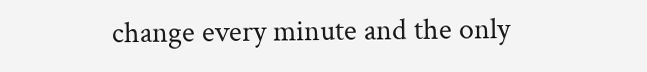change every minute and the only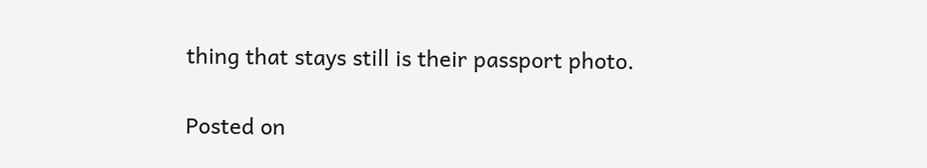thing that stays still is their passport photo.

Posted on